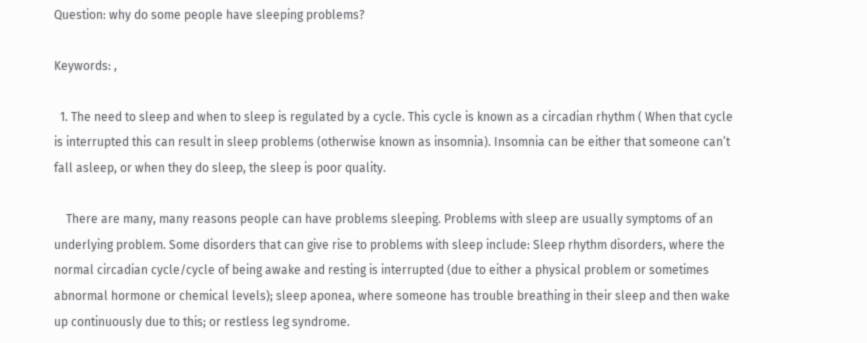Question: why do some people have sleeping problems?

Keywords: ,

  1. The need to sleep and when to sleep is regulated by a cycle. This cycle is known as a circadian rhythm ( When that cycle is interrupted this can result in sleep problems (otherwise known as insomnia). Insomnia can be either that someone can’t fall asleep, or when they do sleep, the sleep is poor quality.

    There are many, many reasons people can have problems sleeping. Problems with sleep are usually symptoms of an underlying problem. Some disorders that can give rise to problems with sleep include: Sleep rhythm disorders, where the normal circadian cycle/cycle of being awake and resting is interrupted (due to either a physical problem or sometimes abnormal hormone or chemical levels); sleep aponea, where someone has trouble breathing in their sleep and then wake up continuously due to this; or restless leg syndrome.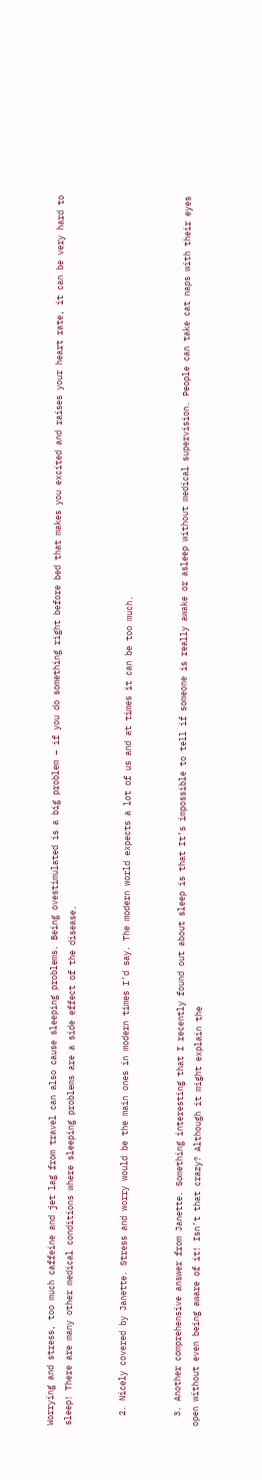Worrying and stress, too much caffeine and jet lag from travel can also cause sleeping problems. Being ovestimulated is a big problem – if you do something right before bed that makes you excited and raises your heart rate, it can be very hard to sleep! There are many other medical conditions where sleeping problems are a side effect of the disease.


  2. Nicely covered by Janette. Stress and worry would be the main ones in modern times I’d say. The modern world expects a lot of us and at times it can be too much.


  3. Another comprehensive answer from Janette. Something interesting that I recently found out about sleep is that It’s impossible to tell if someone is really awake or asleep without medical supervision. People can take cat naps with their eyes open without even being aware of it! Isn’t that crazy? Although it might explain the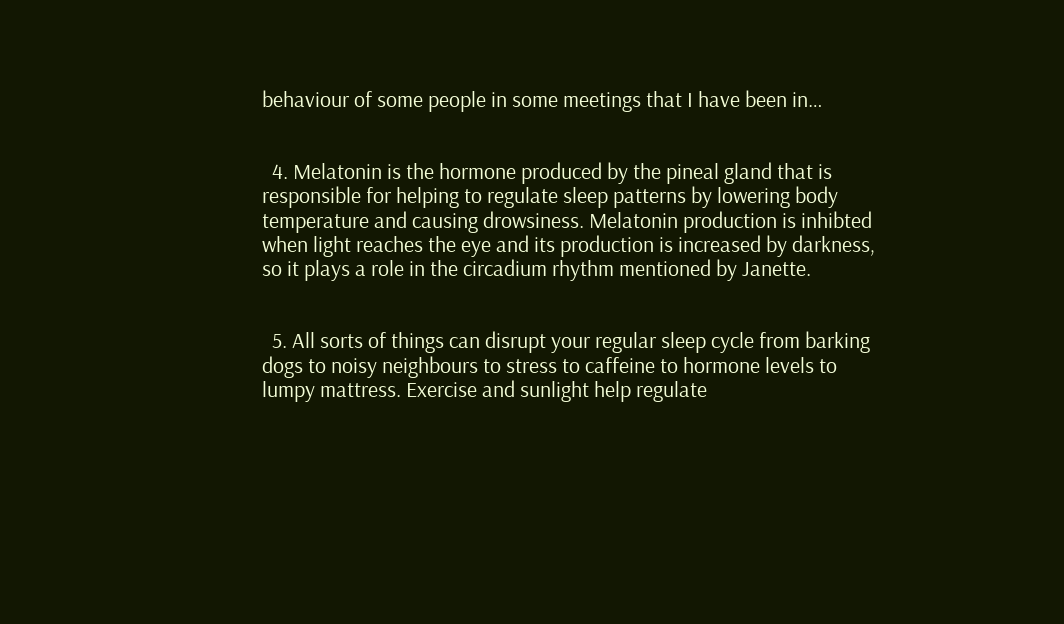behaviour of some people in some meetings that I have been in…


  4. Melatonin is the hormone produced by the pineal gland that is responsible for helping to regulate sleep patterns by lowering body temperature and causing drowsiness. Melatonin production is inhibted when light reaches the eye and its production is increased by darkness, so it plays a role in the circadium rhythm mentioned by Janette.


  5. All sorts of things can disrupt your regular sleep cycle from barking dogs to noisy neighbours to stress to caffeine to hormone levels to lumpy mattress. Exercise and sunlight help regulate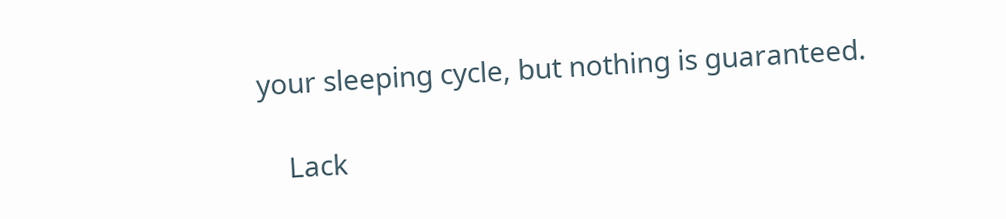your sleeping cycle, but nothing is guaranteed.

    Lack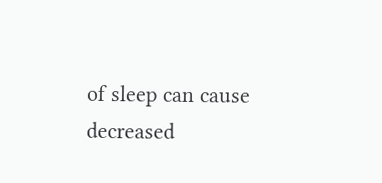of sleep can cause decreased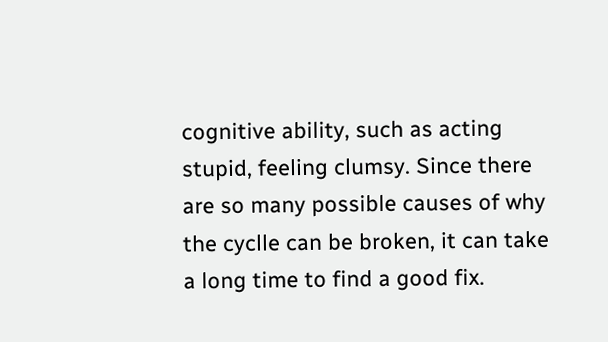cognitive ability, such as acting stupid, feeling clumsy. Since there are so many possible causes of why the cyclle can be broken, it can take a long time to find a good fix.